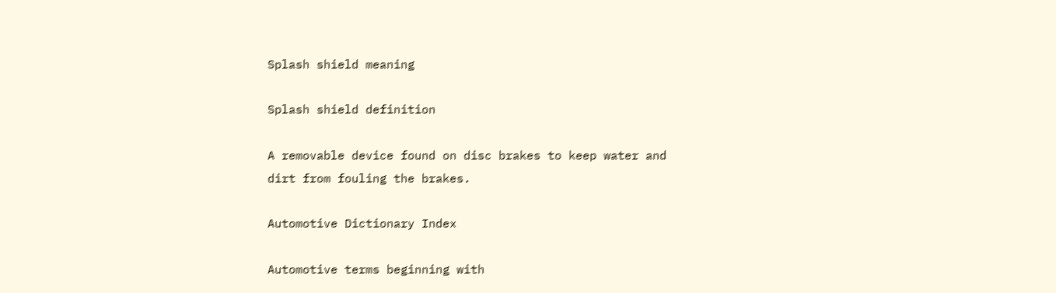Splash shield meaning

Splash shield definition

A removable device found on disc brakes to keep water and dirt from fouling the brakes.

Automotive Dictionary Index

Automotive terms beginning with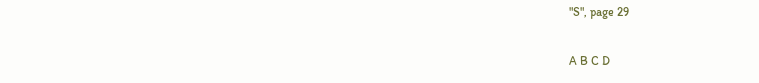"S", page 29

A B C D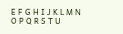E F G H I J K L M N O P Q R S T U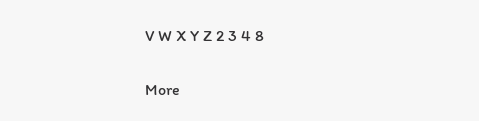V W X Y Z 2 3 4 8

More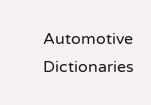Automotive Dictionaries